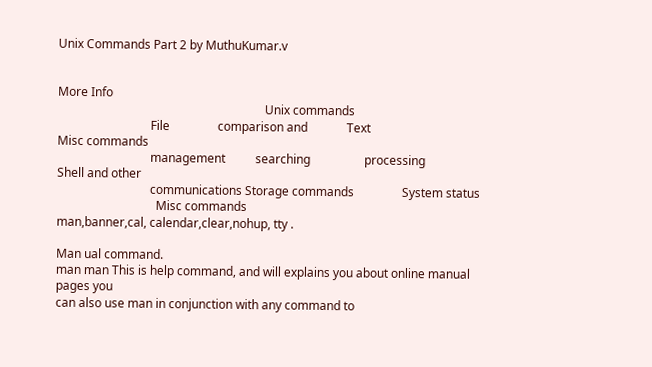Unix Commands Part 2 by MuthuKumar.v


More Info
                                                                     Unix commands
                               File                comparison and             Text
Misc commands
                               management          searching                  processing
Shell and other
                               communications Storage commands                System status
                                 Misc commands
man,banner,cal, calendar,clear,nohup, tty .

Man ual command.
man man This is help command, and will explains you about online manual pages you
can also use man in conjunction with any command to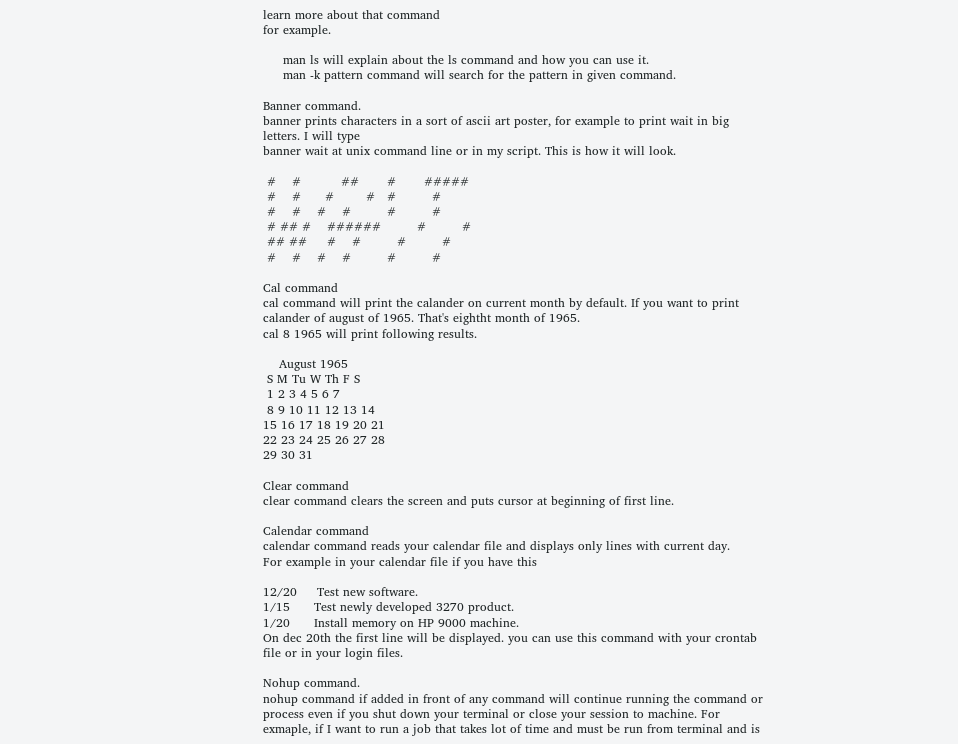learn more about that command
for example.

     man ls will explain about the ls command and how you can use it.
     man -k pattern command will search for the pattern in given command.

Banner command.
banner prints characters in a sort of ascii art poster, for example to print wait in big
letters. I will type
banner wait at unix command line or in my script. This is how it will look.

 #    #          ##       #       #####
 #    #      #        #   #         #
 #    #    #    #         #         #
 # ## #    ######         #         #
 ## ##     #    #         #         #
 #    #    #    #         #         #

Cal command
cal command will print the calander on current month by default. If you want to print
calander of august of 1965. That's eightht month of 1965.
cal 8 1965 will print following results.

    August 1965
 S M Tu W Th F S
 1 2 3 4 5 6 7
 8 9 10 11 12 13 14
15 16 17 18 19 20 21
22 23 24 25 26 27 28
29 30 31

Clear command
clear command clears the screen and puts cursor at beginning of first line.

Calendar command
calendar command reads your calendar file and displays only lines with current day.
For example in your calendar file if you have this

12/20     Test new software.
1/15      Test newly developed 3270 product.
1/20      Install memory on HP 9000 machine.
On dec 20th the first line will be displayed. you can use this command with your crontab
file or in your login files.

Nohup command.
nohup command if added in front of any command will continue running the command or
process even if you shut down your terminal or close your session to machine. For
exmaple, if I want to run a job that takes lot of time and must be run from terminal and is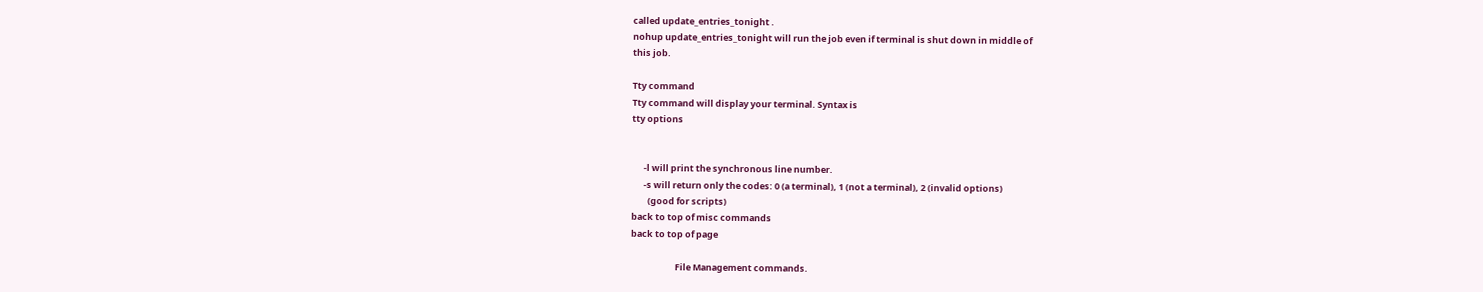called update_entries_tonight .
nohup update_entries_tonight will run the job even if terminal is shut down in middle of
this job.

Tty command
Tty command will display your terminal. Syntax is
tty options


      -l will print the synchronous line number.
      -s will return only the codes: 0 (a terminal), 1 (not a terminal), 2 (invalid options)
        (good for scripts)
back to top of misc commands
back to top of page

                      File Management commands.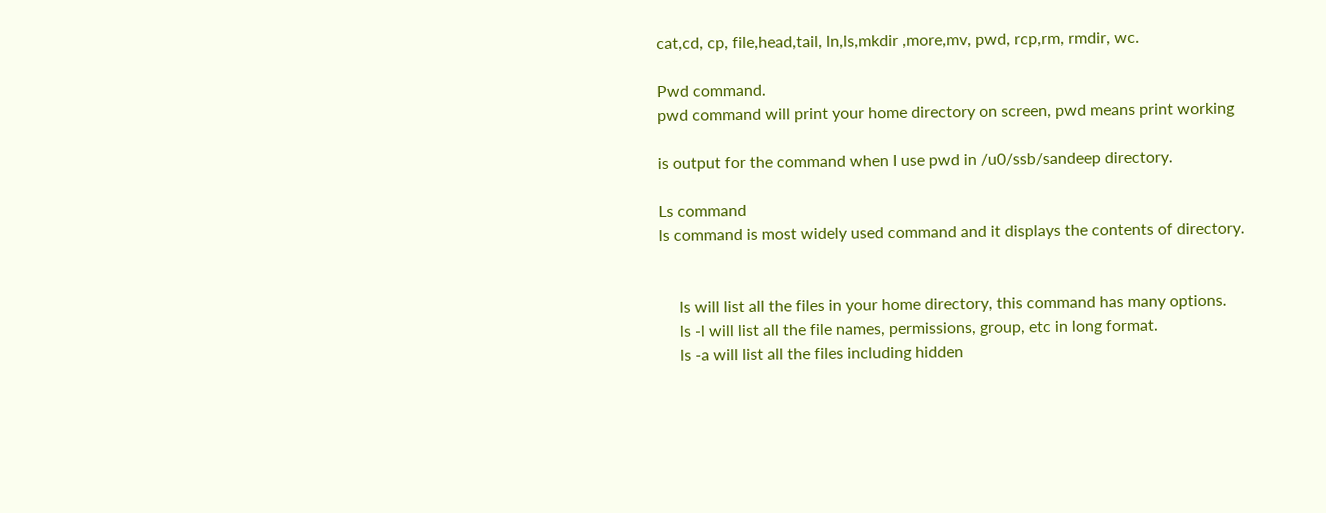cat,cd, cp, file,head,tail, ln,ls,mkdir ,more,mv, pwd, rcp,rm, rmdir, wc.

Pwd command.
pwd command will print your home directory on screen, pwd means print working

is output for the command when I use pwd in /u0/ssb/sandeep directory.

Ls command
ls command is most widely used command and it displays the contents of directory.


     ls will list all the files in your home directory, this command has many options.
     ls -l will list all the file names, permissions, group, etc in long format.
     ls -a will list all the files including hidden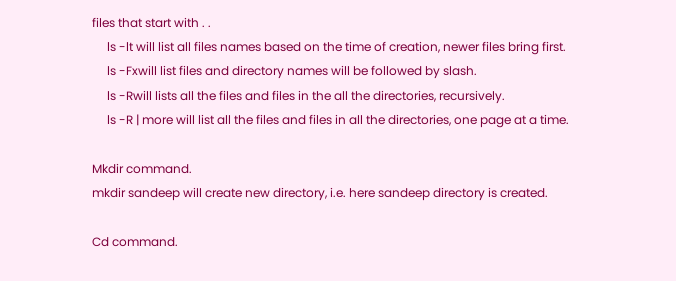files that start with . .
     ls -lt will list all files names based on the time of creation, newer files bring first.
     ls -Fxwill list files and directory names will be followed by slash.
     ls -Rwill lists all the files and files in the all the directories, recursively.
     ls -R | more will list all the files and files in all the directories, one page at a time.

Mkdir command.
mkdir sandeep will create new directory, i.e. here sandeep directory is created.

Cd command.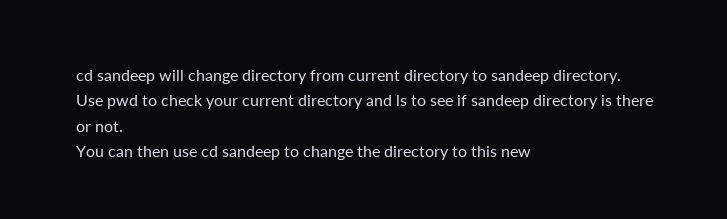cd sandeep will change directory from current directory to sandeep directory.
Use pwd to check your current directory and ls to see if sandeep directory is there or not.
You can then use cd sandeep to change the directory to this new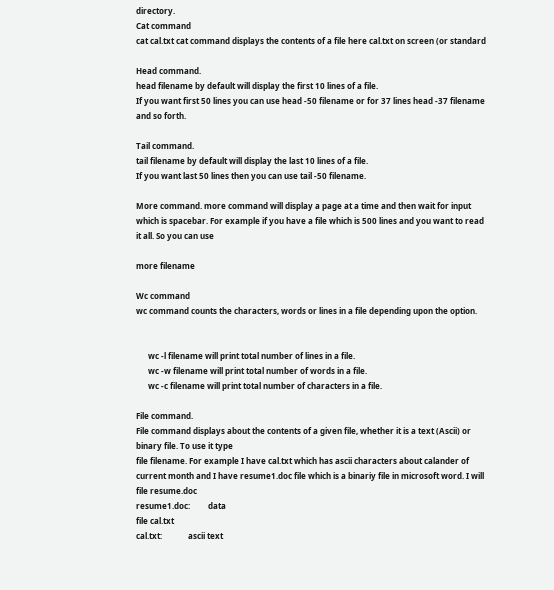directory.
Cat command
cat cal.txt cat command displays the contents of a file here cal.txt on screen (or standard

Head command.
head filename by default will display the first 10 lines of a file.
If you want first 50 lines you can use head -50 filename or for 37 lines head -37 filename
and so forth.

Tail command.
tail filename by default will display the last 10 lines of a file.
If you want last 50 lines then you can use tail -50 filename.

More command. more command will display a page at a time and then wait for input
which is spacebar. For example if you have a file which is 500 lines and you want to read
it all. So you can use

more filename

Wc command
wc command counts the characters, words or lines in a file depending upon the option.


      wc -l filename will print total number of lines in a file.
      wc -w filename will print total number of words in a file.
      wc -c filename will print total number of characters in a file.

File command.
File command displays about the contents of a given file, whether it is a text (Ascii) or
binary file. To use it type
file filename. For example I have cal.txt which has ascii characters about calander of
current month and I have resume1.doc file which is a binariy file in microsoft word. I will
file resume.doc
resume1.doc:         data
file cal.txt
cal.txt:             ascii text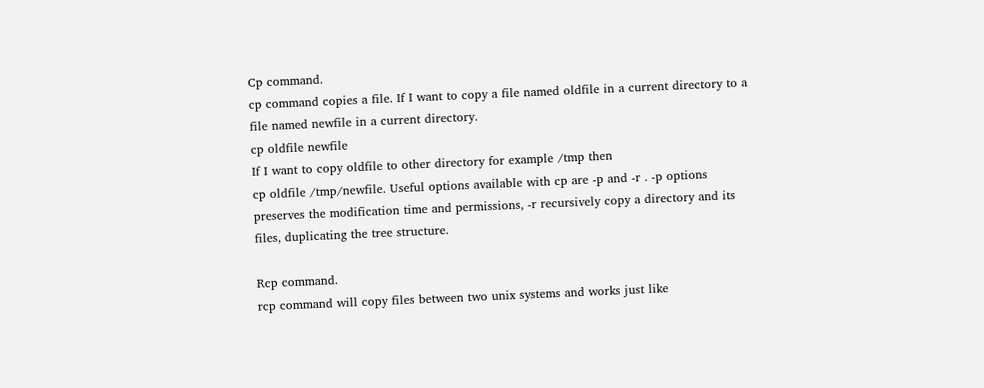Cp command.
cp command copies a file. If I want to copy a file named oldfile in a current directory to a
file named newfile in a current directory.
cp oldfile newfile
If I want to copy oldfile to other directory for example /tmp then
cp oldfile /tmp/newfile. Useful options available with cp are -p and -r . -p options
preserves the modification time and permissions, -r recursively copy a directory and its
files, duplicating the tree structure.

Rcp command.
rcp command will copy files between two unix systems and works just like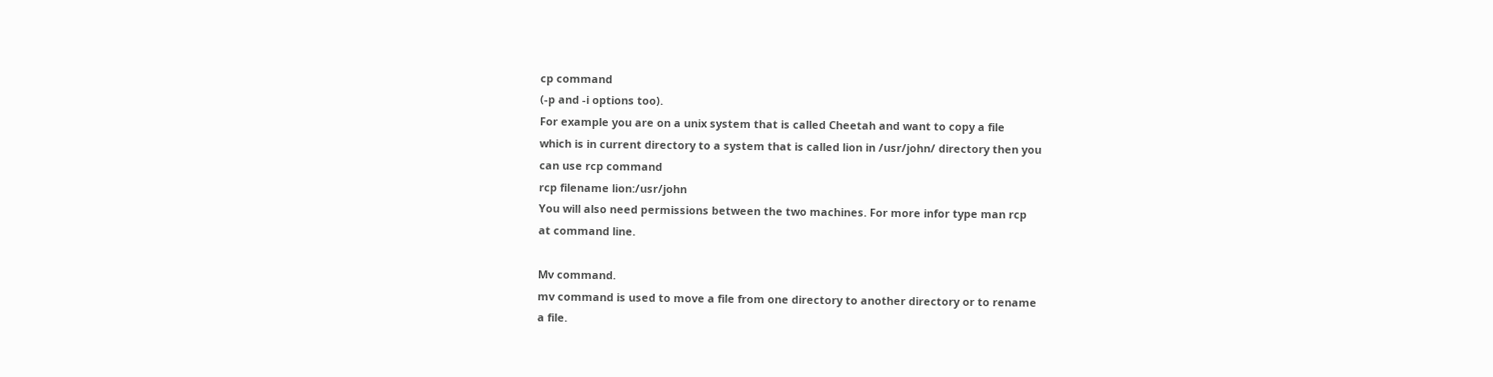cp command
(-p and -i options too).
For example you are on a unix system that is called Cheetah and want to copy a file
which is in current directory to a system that is called lion in /usr/john/ directory then you
can use rcp command
rcp filename lion:/usr/john
You will also need permissions between the two machines. For more infor type man rcp
at command line.

Mv command.
mv command is used to move a file from one directory to another directory or to rename
a file.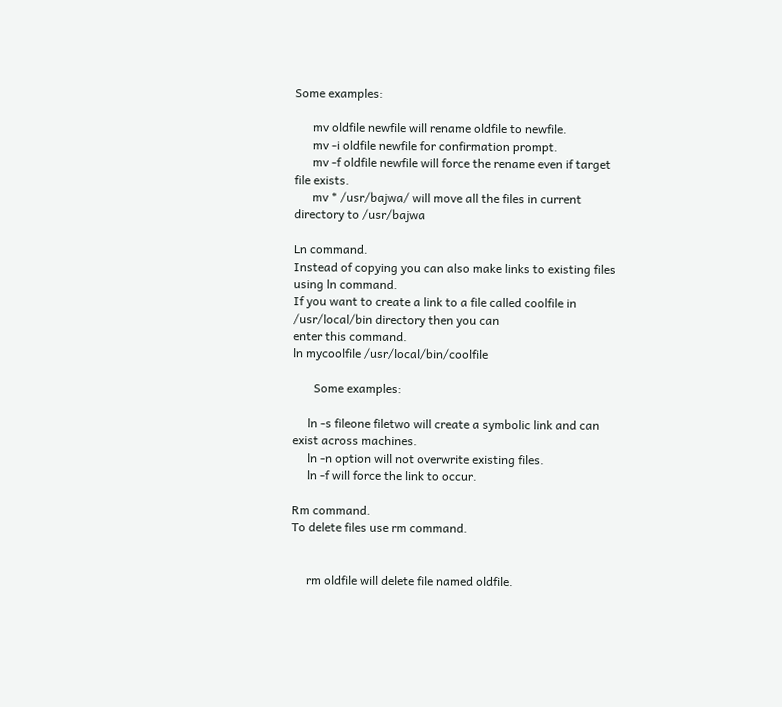Some examples:

      mv oldfile newfile will rename oldfile to newfile.
      mv -i oldfile newfile for confirmation prompt.
      mv -f oldfile newfile will force the rename even if target file exists.
      mv * /usr/bajwa/ will move all the files in current directory to /usr/bajwa

Ln command.
Instead of copying you can also make links to existing files using ln command.
If you want to create a link to a file called coolfile in /usr/local/bin directory then you can
enter this command.
ln mycoolfile /usr/local/bin/coolfile

       Some examples:

     ln -s fileone filetwo will create a symbolic link and can exist across machines.
     ln -n option will not overwrite existing files.
     ln -f will force the link to occur.

Rm command.
To delete files use rm command.


     rm oldfile will delete file named oldfile.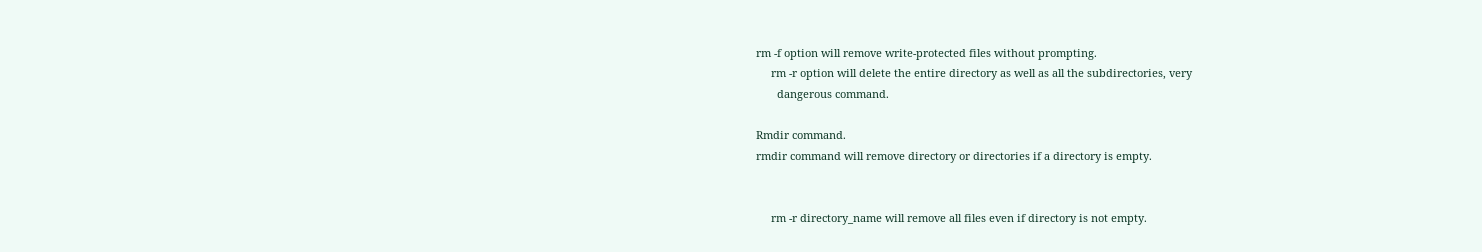rm -f option will remove write-protected files without prompting.
     rm -r option will delete the entire directory as well as all the subdirectories, very
       dangerous command.

Rmdir command.
rmdir command will remove directory or directories if a directory is empty.


     rm -r directory_name will remove all files even if directory is not empty.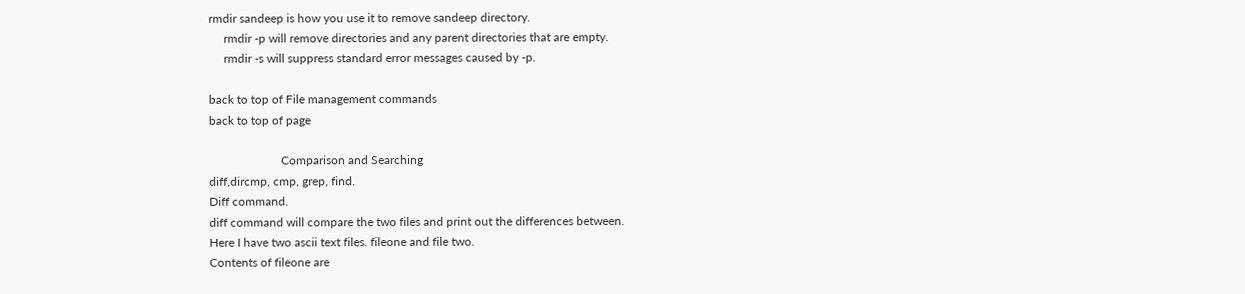rmdir sandeep is how you use it to remove sandeep directory.
     rmdir -p will remove directories and any parent directories that are empty.
     rmdir -s will suppress standard error messages caused by -p.

back to top of File management commands
back to top of page

                        Comparison and Searching
diff,dircmp, cmp, grep, find.
Diff command.
diff command will compare the two files and print out the differences between.
Here I have two ascii text files. fileone and file two.
Contents of fileone are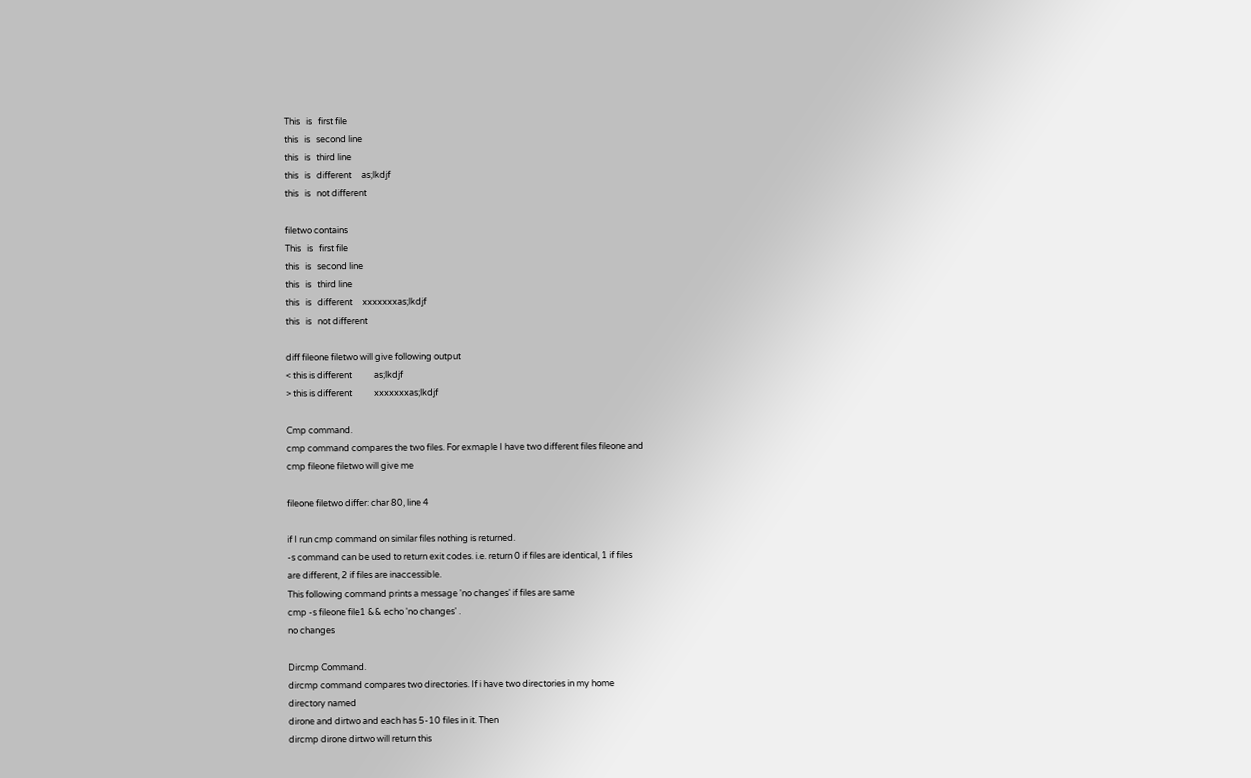This   is   first file
this   is   second line
this   is   third line
this   is   different     as;lkdjf
this   is   not different

filetwo contains
This   is   first file
this   is   second line
this   is   third line
this   is   different     xxxxxxxas;lkdjf
this   is   not different

diff fileone filetwo will give following output
< this is different           as;lkdjf
> this is different           xxxxxxxas;lkdjf

Cmp command.
cmp command compares the two files. For exmaple I have two different files fileone and
cmp fileone filetwo will give me

fileone filetwo differ: char 80, line 4

if I run cmp command on similar files nothing is returned.
-s command can be used to return exit codes. i.e. return 0 if files are identical, 1 if files
are different, 2 if files are inaccessible.
This following command prints a message 'no changes' if files are same
cmp -s fileone file1 && echo 'no changes' .
no changes

Dircmp Command.
dircmp command compares two directories. If i have two directories in my home
directory named
dirone and dirtwo and each has 5-10 files in it. Then
dircmp dirone dirtwo will return this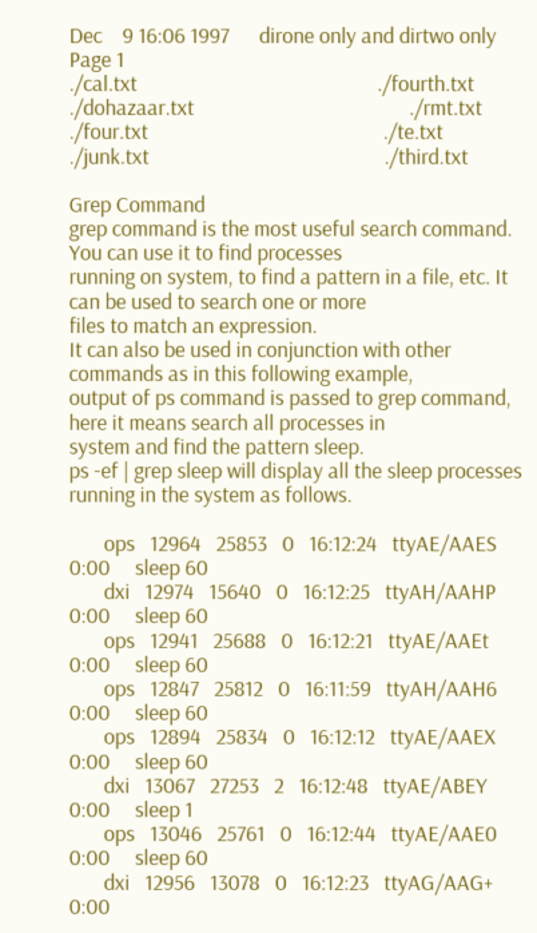Dec    9 16:06 1997      dirone only and dirtwo only Page 1
./cal.txt                                                ./fourth.txt
./dohazaar.txt                                           ./rmt.txt
./four.txt                                               ./te.txt
./junk.txt                                               ./third.txt

Grep Command
grep command is the most useful search command. You can use it to find processes
running on system, to find a pattern in a file, etc. It can be used to search one or more
files to match an expression.
It can also be used in conjunction with other commands as in this following example,
output of ps command is passed to grep command, here it means search all processes in
system and find the pattern sleep.
ps -ef | grep sleep will display all the sleep processes running in the system as follows.

       ops   12964   25853   0   16:12:24   ttyAE/AAES   0:00     sleep 60
       dxi   12974   15640   0   16:12:25   ttyAH/AAHP   0:00     sleep 60
       ops   12941   25688   0   16:12:21   ttyAE/AAEt   0:00     sleep 60
       ops   12847   25812   0   16:11:59   ttyAH/AAH6   0:00     sleep 60
       ops   12894   25834   0   16:12:12   ttyAE/AAEX   0:00     sleep 60
       dxi   13067   27253   2   16:12:48   ttyAE/ABEY   0:00     sleep 1
       ops   13046   25761   0   16:12:44   ttyAE/AAE0   0:00     sleep 60
       dxi   12956   13078   0   16:12:23   ttyAG/AAG+   0:00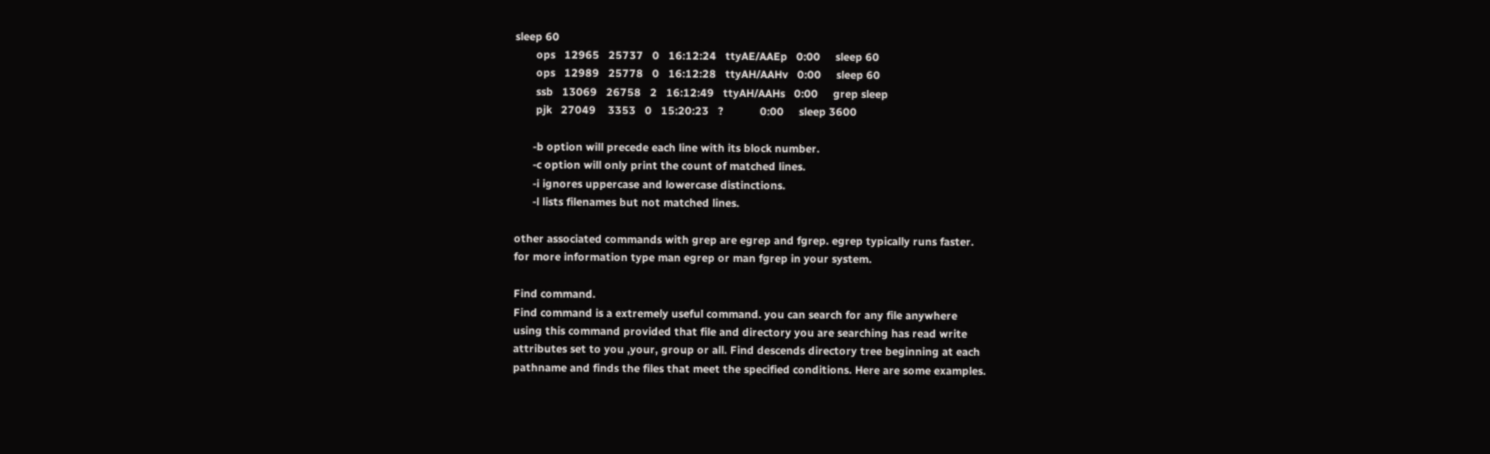sleep 60
       ops   12965   25737   0   16:12:24   ttyAE/AAEp   0:00     sleep 60
       ops   12989   25778   0   16:12:28   ttyAH/AAHv   0:00     sleep 60
       ssb   13069   26758   2   16:12:49   ttyAH/AAHs   0:00     grep sleep
       pjk   27049    3353   0   15:20:23   ?            0:00     sleep 3600

      -b option will precede each line with its block number.
      -c option will only print the count of matched lines.
      -i ignores uppercase and lowercase distinctions.
      -l lists filenames but not matched lines.

other associated commands with grep are egrep and fgrep. egrep typically runs faster.
for more information type man egrep or man fgrep in your system.

Find command.
Find command is a extremely useful command. you can search for any file anywhere
using this command provided that file and directory you are searching has read write
attributes set to you ,your, group or all. Find descends directory tree beginning at each
pathname and finds the files that meet the specified conditions. Here are some examples.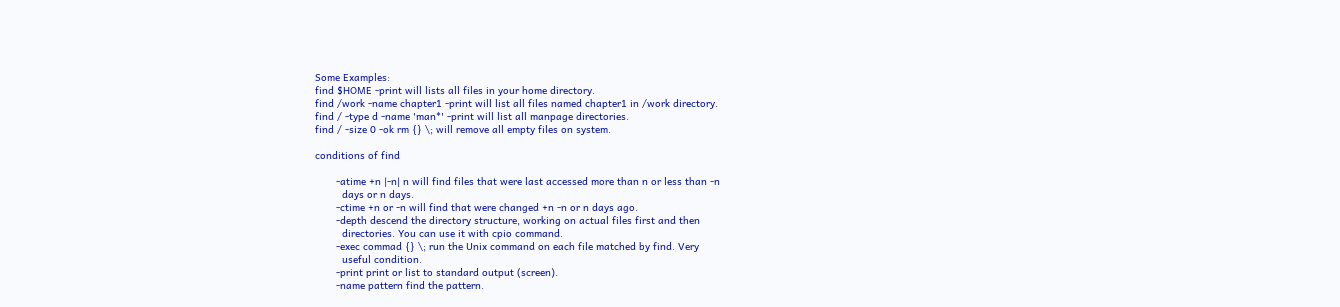Some Examples:
find $HOME -print will lists all files in your home directory.
find /work -name chapter1 -print will list all files named chapter1 in /work directory.
find / -type d -name 'man*' -print will list all manpage directories.
find / -size 0 -ok rm {} \; will remove all empty files on system.

conditions of find

       -atime +n |-n| n will find files that were last accessed more than n or less than -n
         days or n days.
       -ctime +n or -n will find that were changed +n -n or n days ago.
       -depth descend the directory structure, working on actual files first and then
         directories. You can use it with cpio command.
       -exec commad {} \; run the Unix command on each file matched by find. Very
         useful condition.
       -print print or list to standard output (screen).
       -name pattern find the pattern.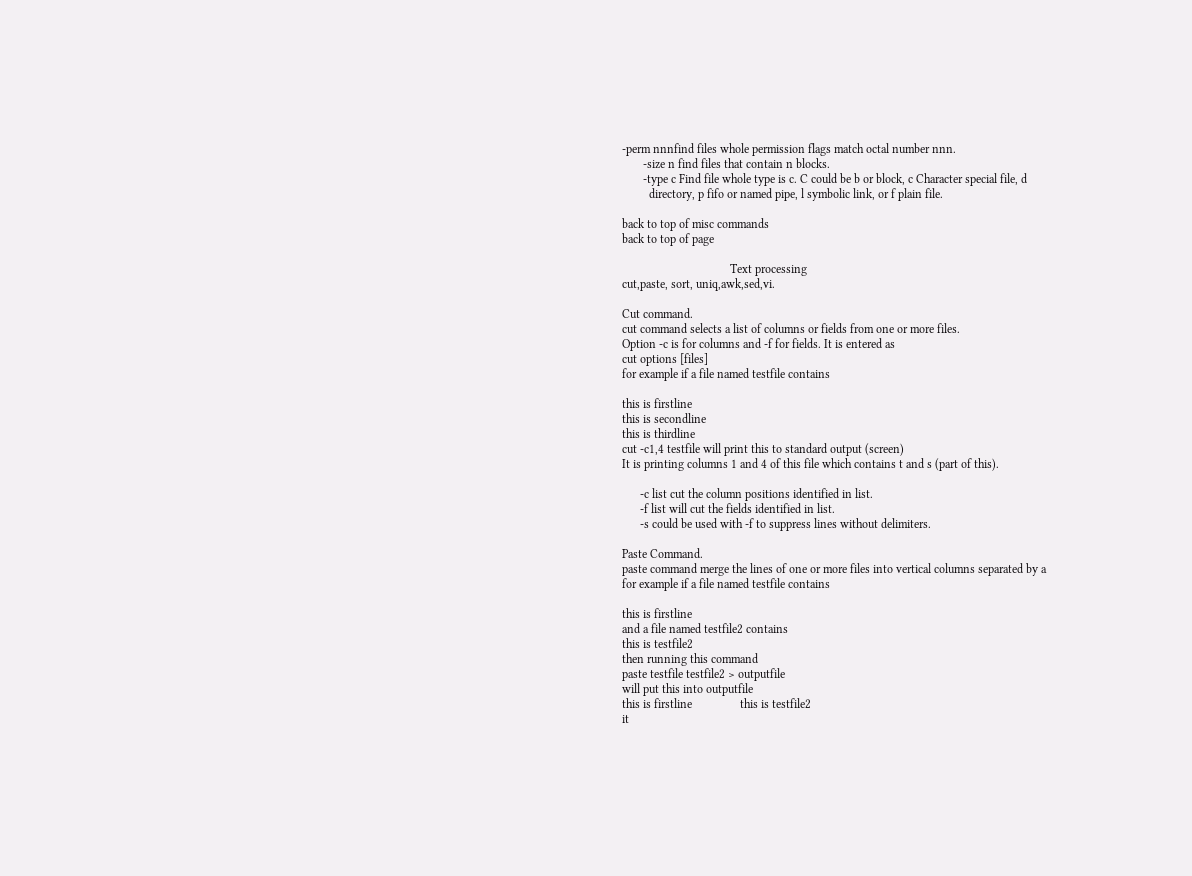-perm nnnfind files whole permission flags match octal number nnn.
       -size n find files that contain n blocks.
       -type c Find file whole type is c. C could be b or block, c Character special file, d
         directory, p fifo or named pipe, l symbolic link, or f plain file.

back to top of misc commands
back to top of page

                                    Text processing
cut,paste, sort, uniq,awk,sed,vi.

Cut command.
cut command selects a list of columns or fields from one or more files.
Option -c is for columns and -f for fields. It is entered as
cut options [files]
for example if a file named testfile contains

this is firstline
this is secondline
this is thirdline
cut -c1,4 testfile will print this to standard output (screen)
It is printing columns 1 and 4 of this file which contains t and s (part of this).

      -c list cut the column positions identified in list.
      -f list will cut the fields identified in list.
      -s could be used with -f to suppress lines without delimiters.

Paste Command.
paste command merge the lines of one or more files into vertical columns separated by a
for example if a file named testfile contains

this is firstline
and a file named testfile2 contains
this is testfile2
then running this command
paste testfile testfile2 > outputfile
will put this into outputfile
this is firstline                this is testfile2
it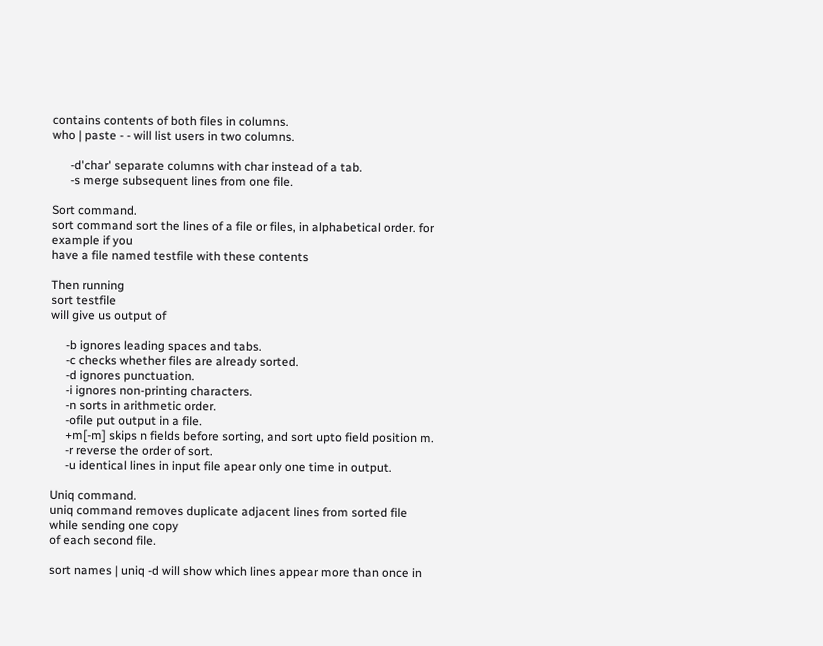contains contents of both files in columns.
who | paste - - will list users in two columns.

      -d'char' separate columns with char instead of a tab.
      -s merge subsequent lines from one file.

Sort command.
sort command sort the lines of a file or files, in alphabetical order. for example if you
have a file named testfile with these contents

Then running
sort testfile
will give us output of

     -b ignores leading spaces and tabs.
     -c checks whether files are already sorted.
     -d ignores punctuation.
     -i ignores non-printing characters.
     -n sorts in arithmetic order.
     -ofile put output in a file.
     +m[-m] skips n fields before sorting, and sort upto field position m.
     -r reverse the order of sort.
     -u identical lines in input file apear only one time in output.

Uniq command.
uniq command removes duplicate adjacent lines from sorted file while sending one copy
of each second file.

sort names | uniq -d will show which lines appear more than once in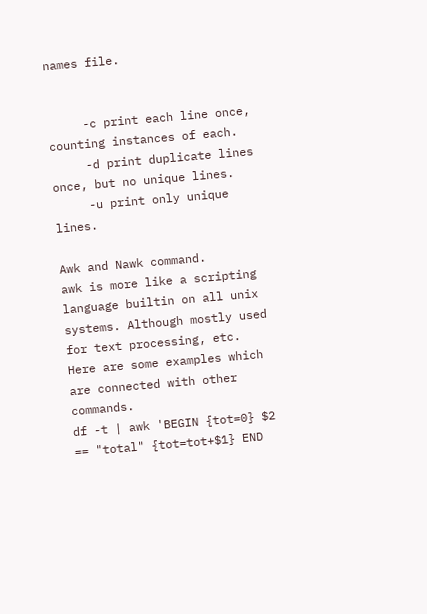names file.


     -c print each line once, counting instances of each.
     -d print duplicate lines once, but no unique lines.
     -u print only unique lines.

Awk and Nawk command.
awk is more like a scripting language builtin on all unix systems. Although mostly used
for text processing, etc.
Here are some examples which are connected with other commands.
df -t | awk 'BEGIN {tot=0} $2 == "total" {tot=tot+$1} END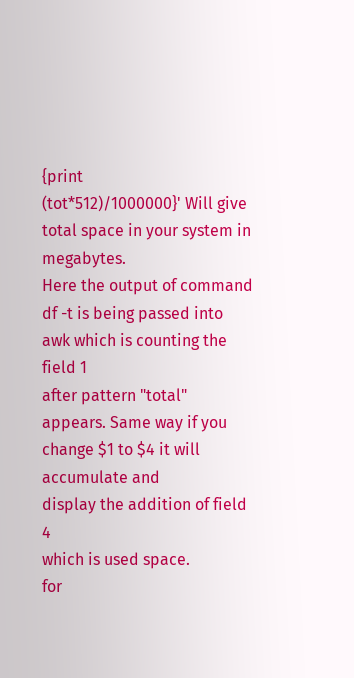{print
(tot*512)/1000000}' Will give total space in your system in megabytes.
Here the output of command df -t is being passed into awk which is counting the field 1
after pattern "total" appears. Same way if you change $1 to $4 it will accumulate and
display the addition of field 4
which is used space.
for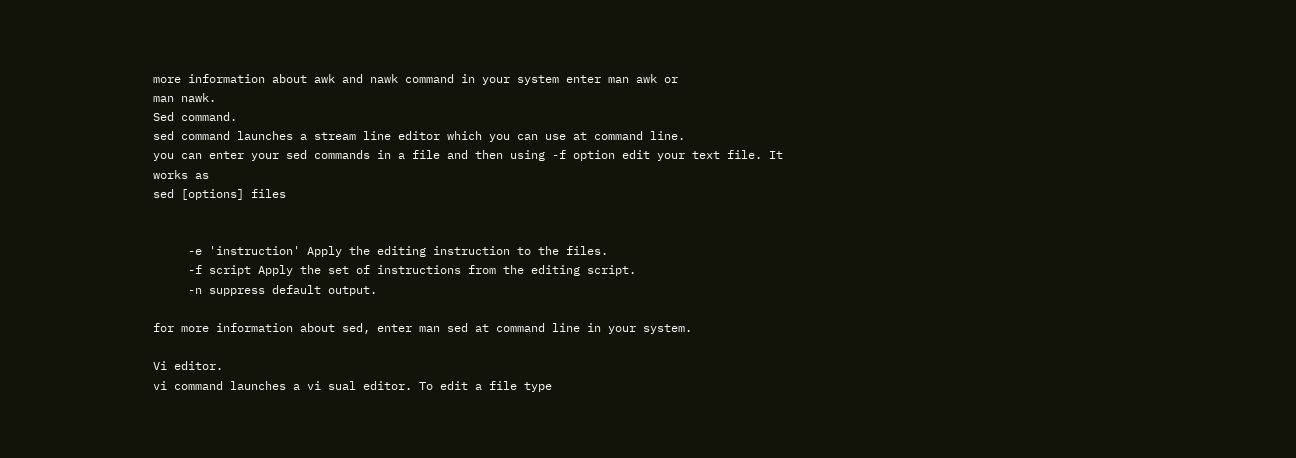more information about awk and nawk command in your system enter man awk or
man nawk.
Sed command.
sed command launches a stream line editor which you can use at command line.
you can enter your sed commands in a file and then using -f option edit your text file. It
works as
sed [options] files


     -e 'instruction' Apply the editing instruction to the files.
     -f script Apply the set of instructions from the editing script.
     -n suppress default output.

for more information about sed, enter man sed at command line in your system.

Vi editor.
vi command launches a vi sual editor. To edit a file type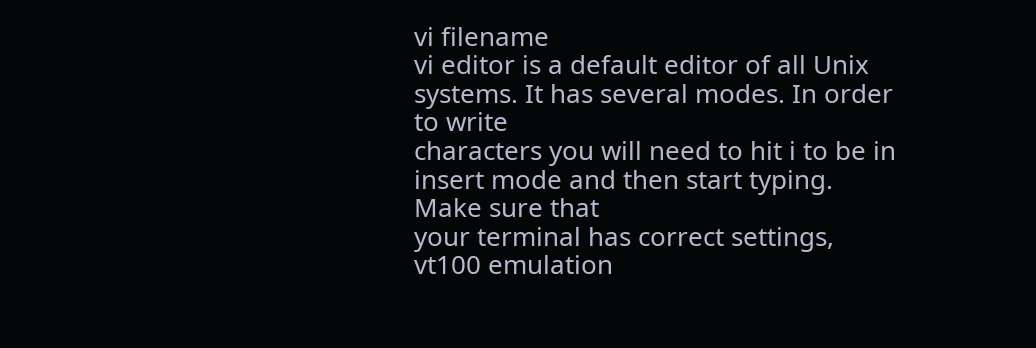vi filename
vi editor is a default editor of all Unix systems. It has several modes. In order to write
characters you will need to hit i to be in insert mode and then start typing. Make sure that
your terminal has correct settings, vt100 emulation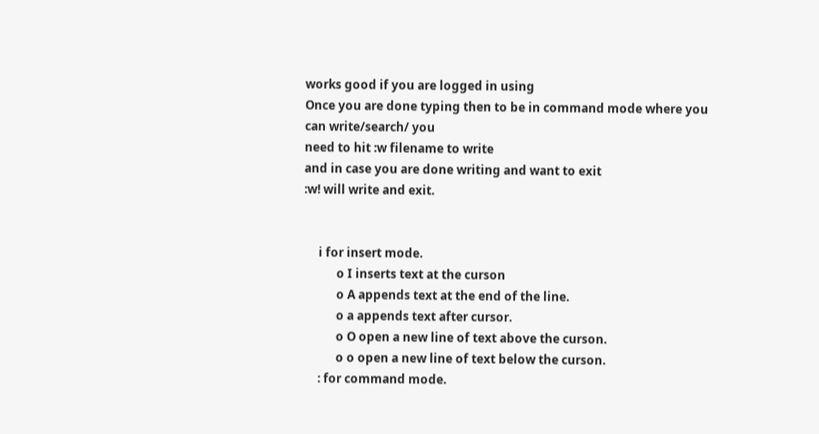works good if you are logged in using
Once you are done typing then to be in command mode where you can write/search/ you
need to hit :w filename to write
and in case you are done writing and want to exit
:w! will write and exit.


     i for insert mode.
           o I inserts text at the curson
           o A appends text at the end of the line.
           o a appends text after cursor.
           o O open a new line of text above the curson.
           o o open a new line of text below the curson.
     : for command mode.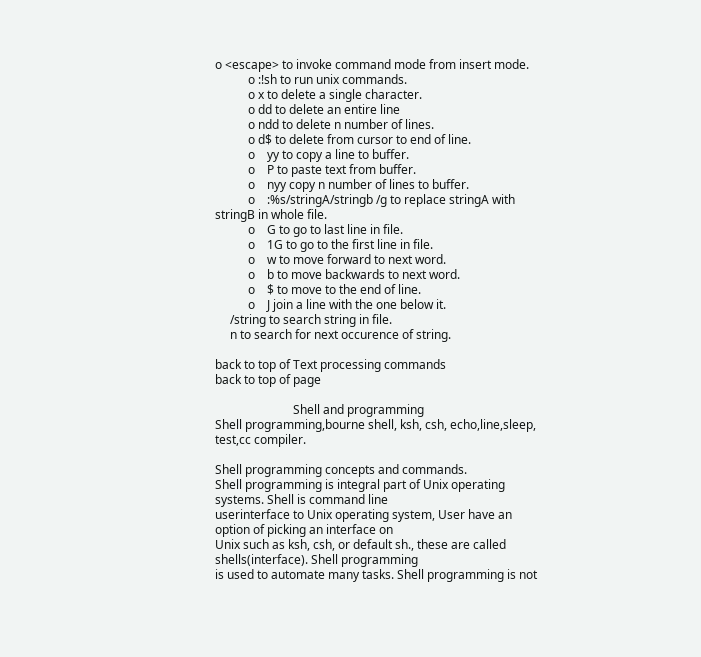o <escape> to invoke command mode from insert mode.
           o :!sh to run unix commands.
           o x to delete a single character.
           o dd to delete an entire line
           o ndd to delete n number of lines.
           o d$ to delete from cursor to end of line.
           o    yy to copy a line to buffer.
           o    P to paste text from buffer.
           o    nyy copy n number of lines to buffer.
           o    :%s/stringA/stringb /g to replace stringA with stringB in whole file.
           o    G to go to last line in file.
           o    1G to go to the first line in file.
           o    w to move forward to next word.
           o    b to move backwards to next word.
           o    $ to move to the end of line.
           o    J join a line with the one below it.
     /string to search string in file.
     n to search for next occurence of string.

back to top of Text processing commands
back to top of page

                          Shell and programming
Shell programming,bourne shell, ksh, csh, echo,line,sleep, test,cc compiler.

Shell programming concepts and commands.
Shell programming is integral part of Unix operating systems. Shell is command line
userinterface to Unix operating system, User have an option of picking an interface on
Unix such as ksh, csh, or default sh., these are called shells(interface). Shell programming
is used to automate many tasks. Shell programming is not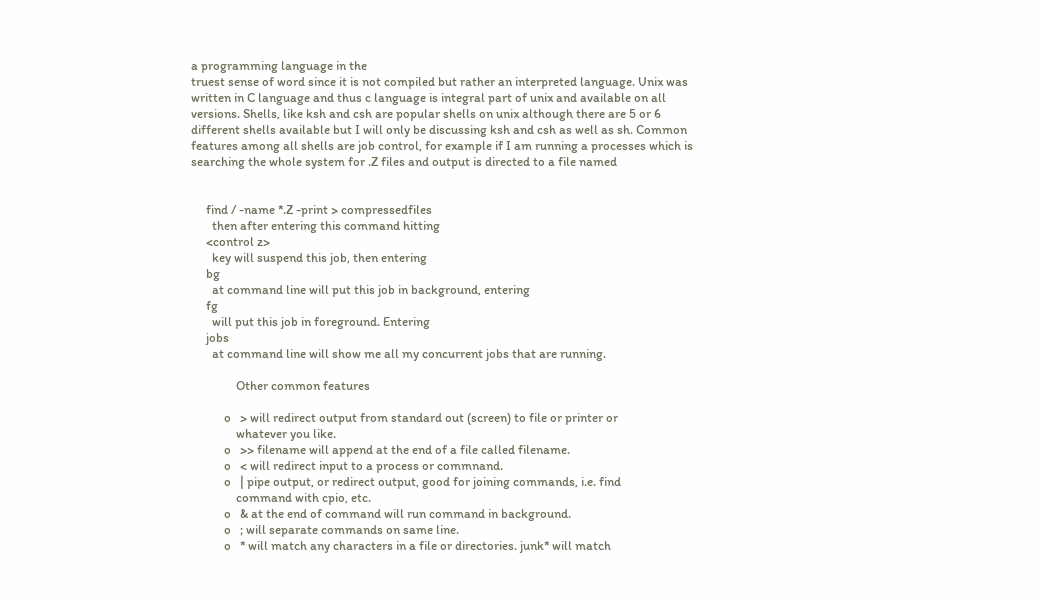a programming language in the
truest sense of word since it is not compiled but rather an interpreted language. Unix was
written in C language and thus c language is integral part of unix and available on all
versions. Shells, like ksh and csh are popular shells on unix although there are 5 or 6
different shells available but I will only be discussing ksh and csh as well as sh. Common
features among all shells are job control, for example if I am running a processes which is
searching the whole system for .Z files and output is directed to a file named


     find / -name *.Z -print > compressedfiles
       then after entering this command hitting
     <control z>
       key will suspend this job, then entering
     bg
       at command line will put this job in background, entering
     fg
       will put this job in foreground. Entering
     jobs
       at command line will show me all my concurrent jobs that are running.

               Other common features

           o   > will redirect output from standard out (screen) to file or printer or
               whatever you like.
           o   >> filename will append at the end of a file called filename.
           o   < will redirect input to a process or commnand.
           o   | pipe output, or redirect output, good for joining commands, i.e. find
               command with cpio, etc.
           o   & at the end of command will run command in background.
           o   ; will separate commands on same line.
           o   * will match any characters in a file or directories. junk* will match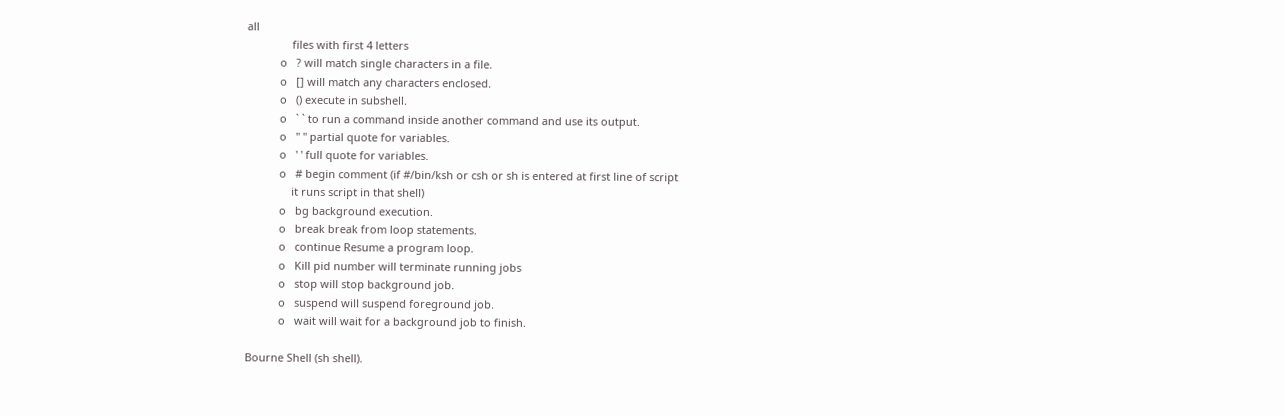all
               files with first 4 letters
           o   ? will match single characters in a file.
           o   [] will match any characters enclosed.
           o   () execute in subshell.
           o   ` ` to run a command inside another command and use its output.
           o   " " partial quote for variables.
           o   ' ' full quote for variables.
           o   # begin comment (if #/bin/ksh or csh or sh is entered at first line of script
               it runs script in that shell)
           o   bg background execution.
           o   break break from loop statements.
           o   continue Resume a program loop.
           o   Kill pid number will terminate running jobs
           o   stop will stop background job.
           o   suspend will suspend foreground job.
           o   wait will wait for a background job to finish.

Bourne Shell (sh shell).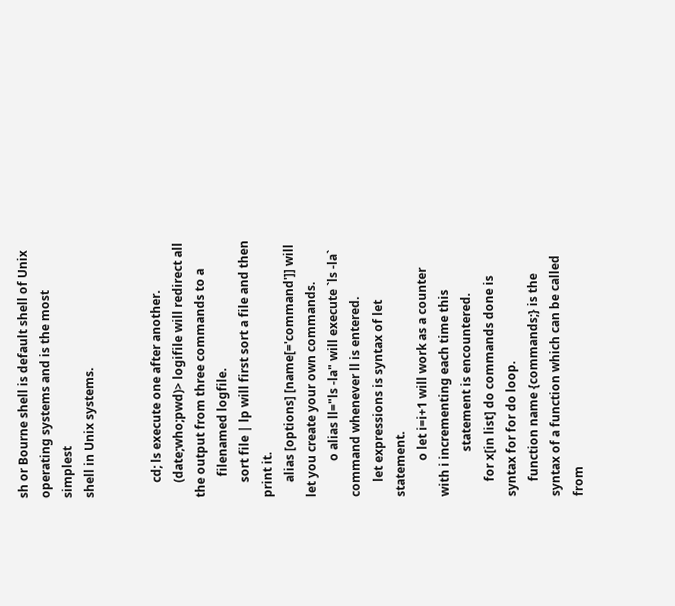sh or Bourne shell is default shell of Unix operating systems and is the most simplest
shell in Unix systems.


     cd; ls execute one after another.
     (date;who;pwd)> logifile will redirect all the output from three commands to a
       filenamed logfile.
     sort file | lp will first sort a file and then print it.
     alias [options] [name[='command']] will let you create your own commands.
            o alias ll="ls -la" will execute `ls -la` command whenever ll is entered.
     let expressions is syntax of let statement.
            o let i=i+1 will work as a counter with i incrementing each time this
               statement is encountered.
     for x[in list] do commands done is syntax for for do loop.
     function name {commands;} is the syntax of a function which can be called from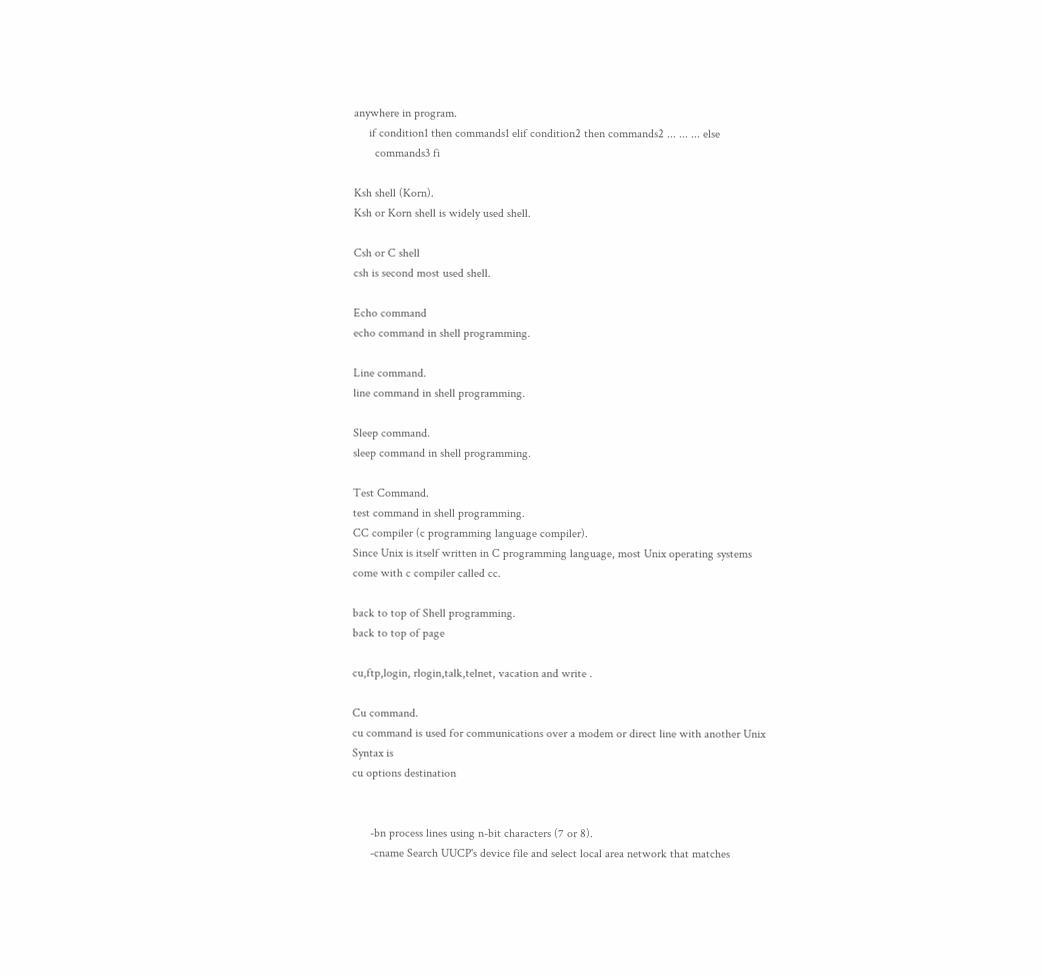anywhere in program.
     if condition1 then commands1 elif condition2 then commands2 ... ... ... else
       commands3 fi

Ksh shell (Korn).
Ksh or Korn shell is widely used shell.

Csh or C shell
csh is second most used shell.

Echo command
echo command in shell programming.

Line command.
line command in shell programming.

Sleep command.
sleep command in shell programming.

Test Command.
test command in shell programming.
CC compiler (c programming language compiler).
Since Unix is itself written in C programming language, most Unix operating systems
come with c compiler called cc.

back to top of Shell programming.
back to top of page

cu,ftp,login, rlogin,talk,telnet, vacation and write .

Cu command.
cu command is used for communications over a modem or direct line with another Unix
Syntax is
cu options destination


      -bn process lines using n-bit characters (7 or 8).
      -cname Search UUCP's device file and select local area network that matches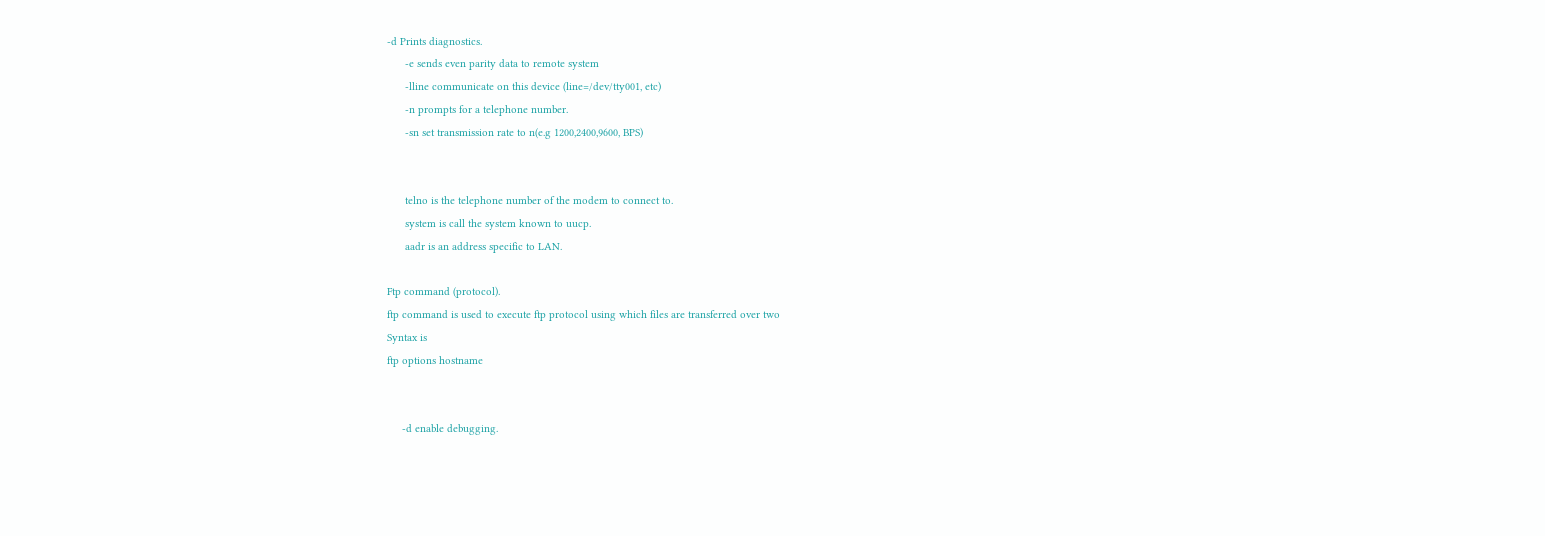-d Prints diagnostics.
      -e sends even parity data to remote system
      -lline communicate on this device (line=/dev/tty001, etc)
      -n prompts for a telephone number.
      -sn set transmission rate to n(e.g 1200,2400,9600, BPS)


      telno is the telephone number of the modem to connect to.
      system is call the system known to uucp.
      aadr is an address specific to LAN.

Ftp command (protocol).
ftp command is used to execute ftp protocol using which files are transferred over two
Syntax is
ftp options hostname


     -d enable debugging.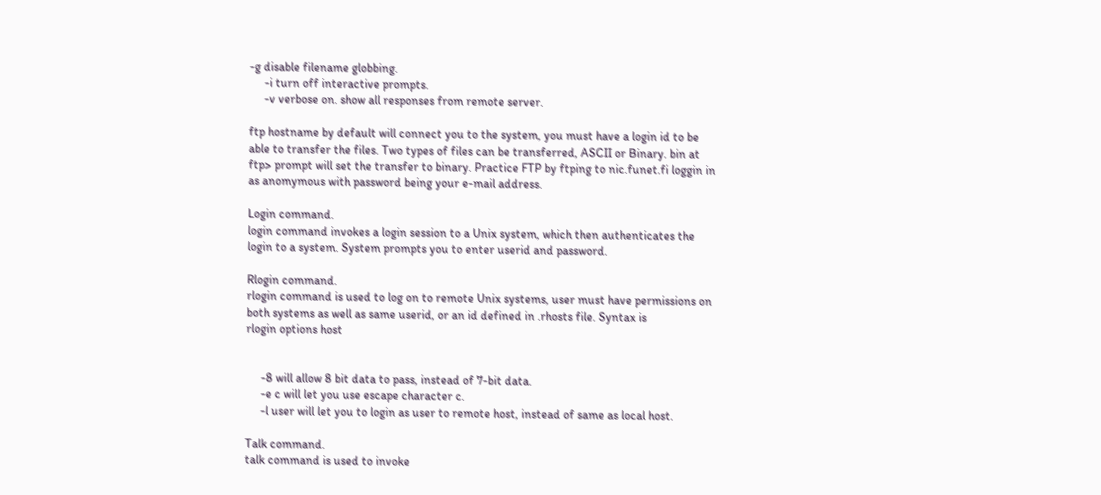-g disable filename globbing.
     -i turn off interactive prompts.
     -v verbose on. show all responses from remote server.

ftp hostname by default will connect you to the system, you must have a login id to be
able to transfer the files. Two types of files can be transferred, ASCII or Binary. bin at
ftp> prompt will set the transfer to binary. Practice FTP by ftping to nic.funet.fi loggin in
as anomymous with password being your e-mail address.

Login command.
login command invokes a login session to a Unix system, which then authenticates the
login to a system. System prompts you to enter userid and password.

Rlogin command.
rlogin command is used to log on to remote Unix systems, user must have permissions on
both systems as well as same userid, or an id defined in .rhosts file. Syntax is
rlogin options host


     -8 will allow 8 bit data to pass, instead of 7-bit data.
     -e c will let you use escape character c.
     -l user will let you to login as user to remote host, instead of same as local host.

Talk command.
talk command is used to invoke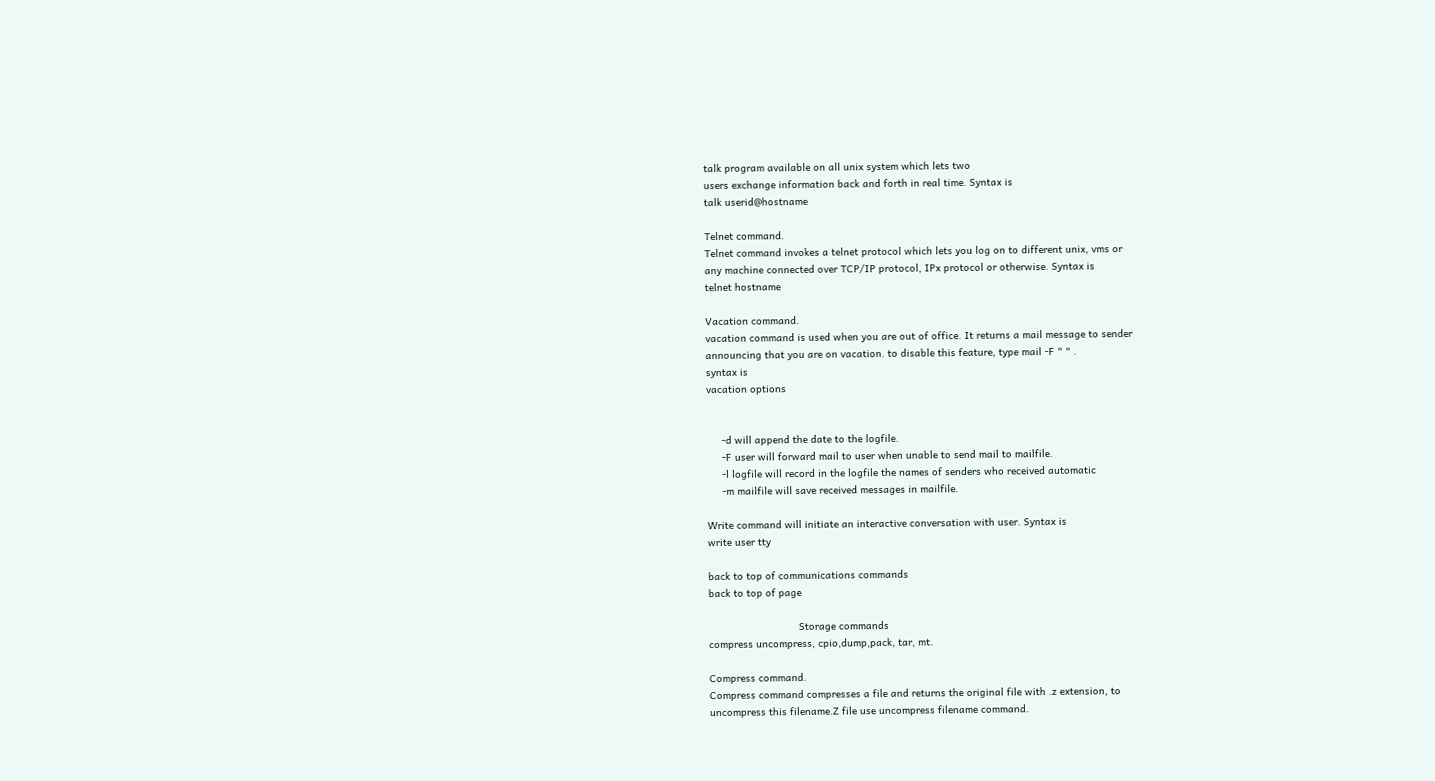talk program available on all unix system which lets two
users exchange information back and forth in real time. Syntax is
talk userid@hostname

Telnet command.
Telnet command invokes a telnet protocol which lets you log on to different unix, vms or
any machine connected over TCP/IP protocol, IPx protocol or otherwise. Syntax is
telnet hostname

Vacation command.
vacation command is used when you are out of office. It returns a mail message to sender
announcing that you are on vacation. to disable this feature, type mail -F " " .
syntax is
vacation options


     -d will append the date to the logfile.
     -F user will forward mail to user when unable to send mail to mailfile.
     -l logfile will record in the logfile the names of senders who received automatic
     -m mailfile will save received messages in mailfile.

Write command will initiate an interactive conversation with user. Syntax is
write user tty

back to top of communications commands
back to top of page

                              Storage commands
compress uncompress, cpio,dump,pack, tar, mt.

Compress command.
Compress command compresses a file and returns the original file with .z extension, to
uncompress this filename.Z file use uncompress filename command.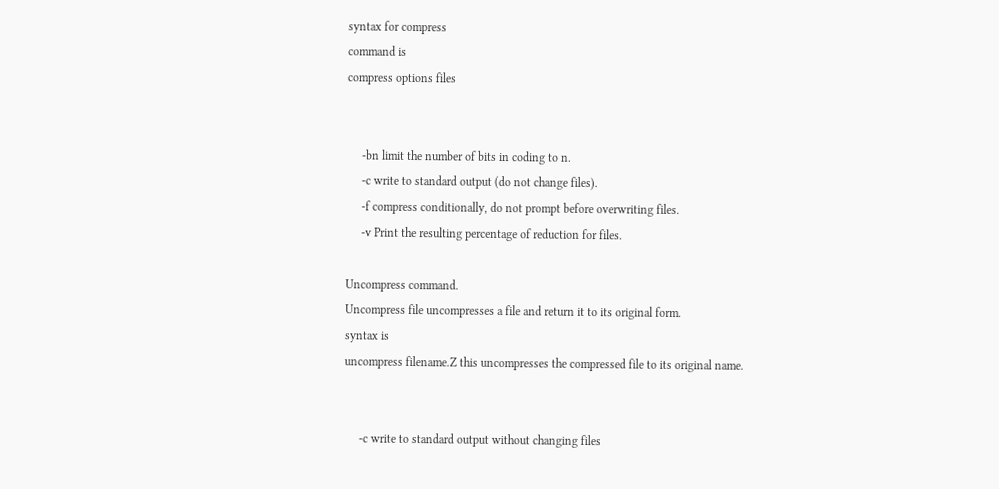syntax for compress
command is
compress options files


     -bn limit the number of bits in coding to n.
     -c write to standard output (do not change files).
     -f compress conditionally, do not prompt before overwriting files.
     -v Print the resulting percentage of reduction for files.

Uncompress command.
Uncompress file uncompresses a file and return it to its original form.
syntax is
uncompress filename.Z this uncompresses the compressed file to its original name.


     -c write to standard output without changing files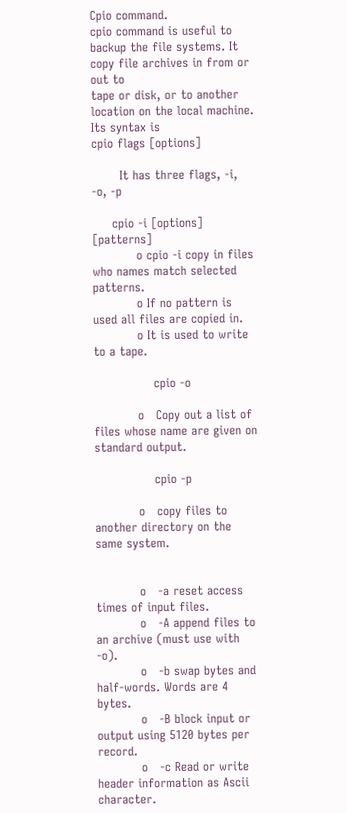Cpio command.
cpio command is useful to backup the file systems. It copy file archives in from or out to
tape or disk, or to another location on the local machine. Its syntax is
cpio flags [options]

       It has three flags, -i, -o, -p

     cpio -i [options] [patterns]
           o cpio -i copy in files who names match selected patterns.
           o If no pattern is used all files are copied in.
           o It is used to write to a tape.

               cpio -o

           o   Copy out a list of files whose name are given on standard output.

               cpio -p

           o   copy files to another directory on the same system.


           o   -a reset access times of input files.
           o   -A append files to an archive (must use with -o).
           o   -b swap bytes and half-words. Words are 4 bytes.
           o   -B block input or output using 5120 bytes per record.
           o   -c Read or write header information as Ascii character.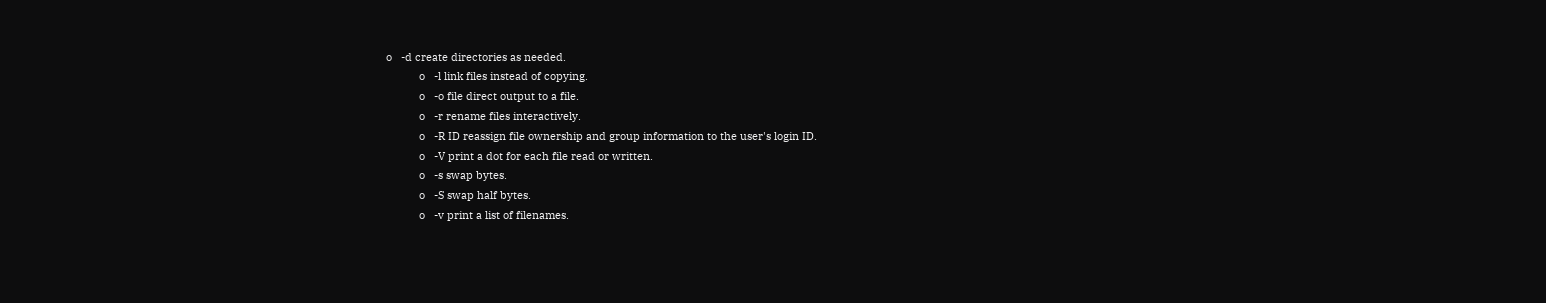o   -d create directories as needed.
           o   -l link files instead of copying.
           o   -o file direct output to a file.
           o   -r rename files interactively.
           o   -R ID reassign file ownership and group information to the user's login ID.
           o   -V print a dot for each file read or written.
           o   -s swap bytes.
           o   -S swap half bytes.
           o   -v print a list of filenames.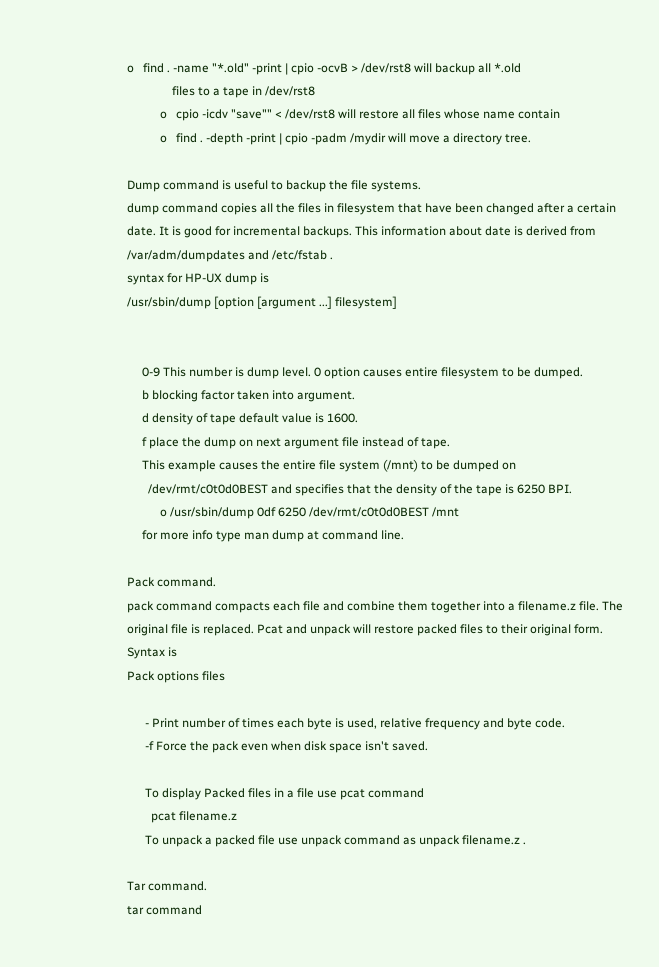o   find . -name "*.old" -print | cpio -ocvB > /dev/rst8 will backup all *.old
               files to a tape in /dev/rst8
           o   cpio -icdv "save"" < /dev/rst8 will restore all files whose name contain
           o   find . -depth -print | cpio -padm /mydir will move a directory tree.

Dump command is useful to backup the file systems.
dump command copies all the files in filesystem that have been changed after a certain
date. It is good for incremental backups. This information about date is derived from
/var/adm/dumpdates and /etc/fstab .
syntax for HP-UX dump is
/usr/sbin/dump [option [argument ...] filesystem]


     0-9 This number is dump level. 0 option causes entire filesystem to be dumped.
     b blocking factor taken into argument.
     d density of tape default value is 1600.
     f place the dump on next argument file instead of tape.
     This example causes the entire file system (/mnt) to be dumped on
       /dev/rmt/c0t0d0BEST and specifies that the density of the tape is 6250 BPI.
           o /usr/sbin/dump 0df 6250 /dev/rmt/c0t0d0BEST /mnt
     for more info type man dump at command line.

Pack command.
pack command compacts each file and combine them together into a filename.z file. The
original file is replaced. Pcat and unpack will restore packed files to their original form.
Syntax is
Pack options files

      - Print number of times each byte is used, relative frequency and byte code.
      -f Force the pack even when disk space isn't saved.

      To display Packed files in a file use pcat command
        pcat filename.z
      To unpack a packed file use unpack command as unpack filename.z .

Tar command.
tar command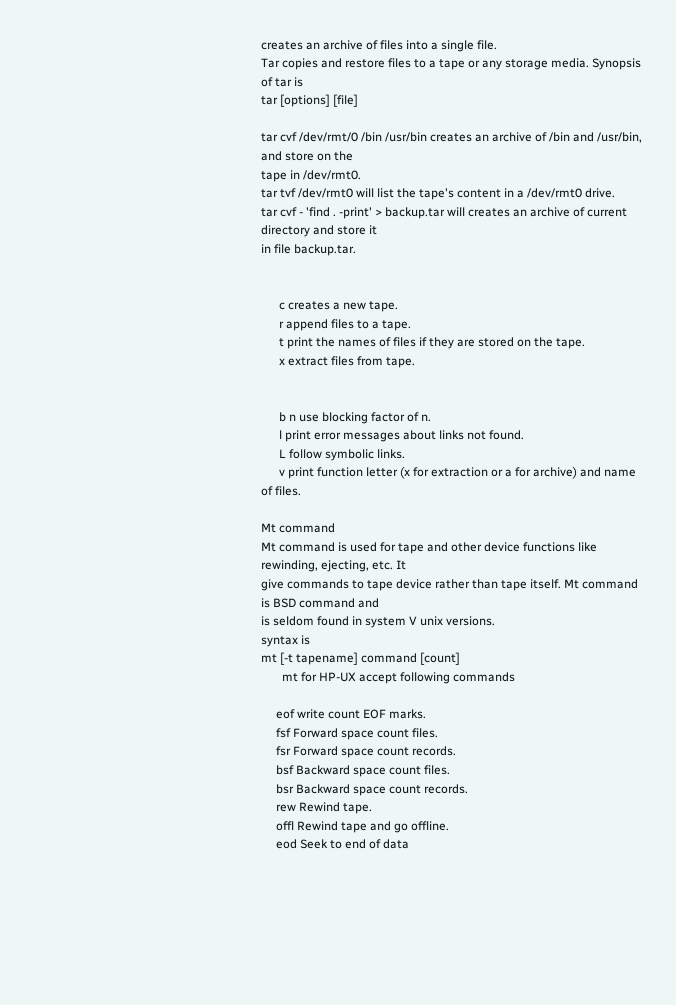creates an archive of files into a single file.
Tar copies and restore files to a tape or any storage media. Synopsis of tar is
tar [options] [file]

tar cvf /dev/rmt/0 /bin /usr/bin creates an archive of /bin and /usr/bin, and store on the
tape in /dev/rmt0.
tar tvf /dev/rmt0 will list the tape's content in a /dev/rmt0 drive.
tar cvf - 'find . -print' > backup.tar will creates an archive of current directory and store it
in file backup.tar.


      c creates a new tape.
      r append files to a tape.
      t print the names of files if they are stored on the tape.
      x extract files from tape.


      b n use blocking factor of n.
      l print error messages about links not found.
      L follow symbolic links.
      v print function letter (x for extraction or a for archive) and name of files.

Mt command
Mt command is used for tape and other device functions like rewinding, ejecting, etc. It
give commands to tape device rather than tape itself. Mt command is BSD command and
is seldom found in system V unix versions.
syntax is
mt [-t tapename] command [count]
       mt for HP-UX accept following commands

     eof write count EOF marks.
     fsf Forward space count files.
     fsr Forward space count records.
     bsf Backward space count files.
     bsr Backward space count records.
     rew Rewind tape.
     offl Rewind tape and go offline.
     eod Seek to end of data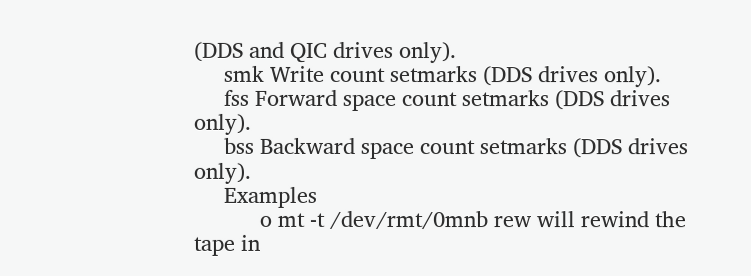(DDS and QIC drives only).
     smk Write count setmarks (DDS drives only).
     fss Forward space count setmarks (DDS drives only).
     bss Backward space count setmarks (DDS drives only).
     Examples
           o mt -t /dev/rmt/0mnb rew will rewind the tape in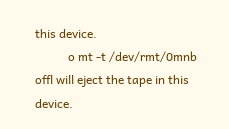this device.
           o mt -t /dev/rmt/0mnb offl will eject the tape in this device.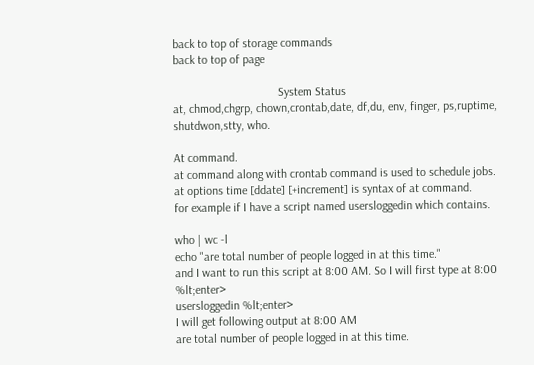back to top of storage commands
back to top of page

                                   System Status
at, chmod,chgrp, chown,crontab,date, df,du, env, finger, ps,ruptime, shutdwon,stty, who.

At command.
at command along with crontab command is used to schedule jobs.
at options time [ddate] [+increment] is syntax of at command.
for example if I have a script named usersloggedin which contains.

who | wc -l
echo "are total number of people logged in at this time."
and I want to run this script at 8:00 AM. So I will first type at 8:00 %lt;enter>
usersloggedin %lt;enter>
I will get following output at 8:00 AM
are total number of people logged in at this time.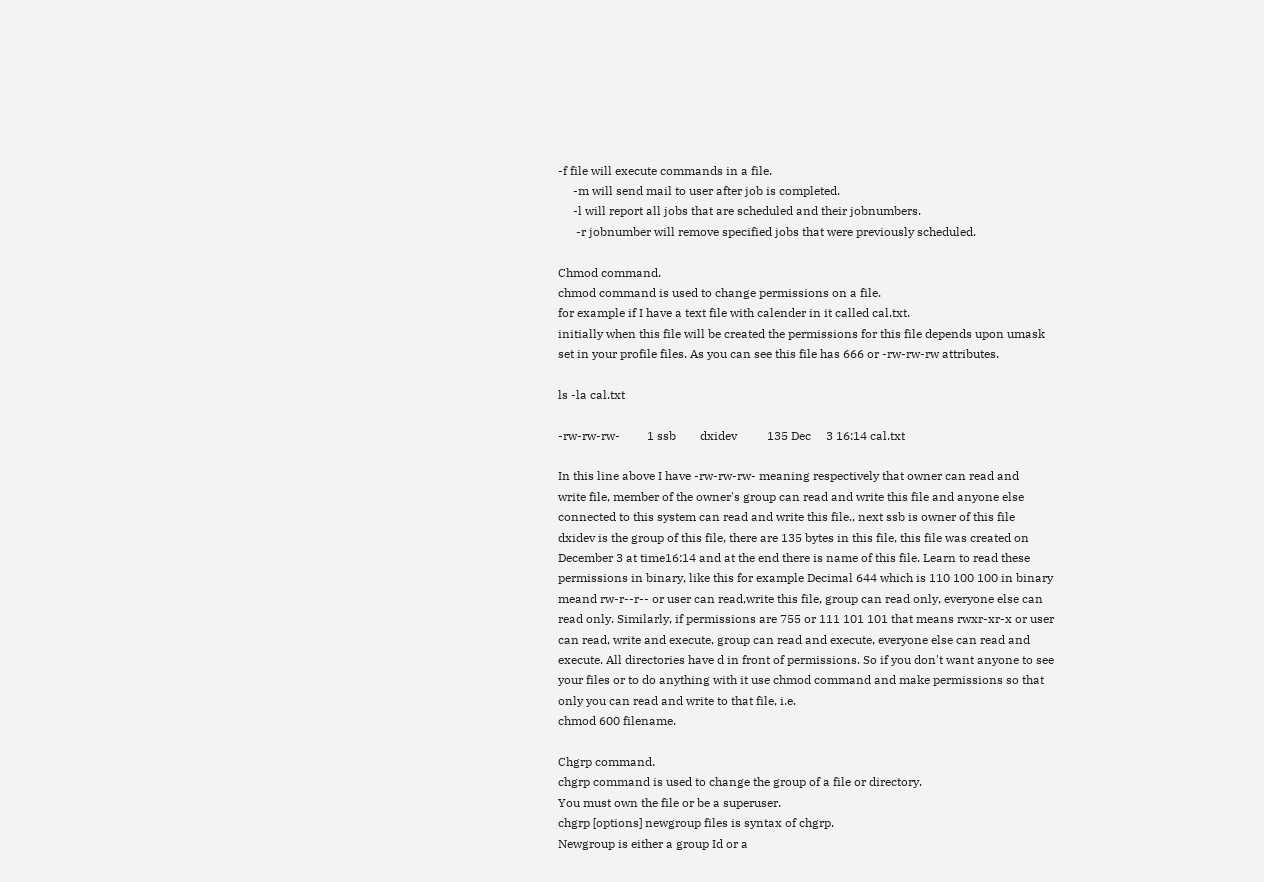-f file will execute commands in a file.
     -m will send mail to user after job is completed.
     -l will report all jobs that are scheduled and their jobnumbers.
      -r jobnumber will remove specified jobs that were previously scheduled.

Chmod command.
chmod command is used to change permissions on a file.
for example if I have a text file with calender in it called cal.txt.
initially when this file will be created the permissions for this file depends upon umask
set in your profile files. As you can see this file has 666 or -rw-rw-rw attributes.

ls -la cal.txt

-rw-rw-rw-         1 ssb        dxidev          135 Dec     3 16:14 cal.txt

In this line above I have -rw-rw-rw- meaning respectively that owner can read and
write file, member of the owner's group can read and write this file and anyone else
connected to this system can read and write this file., next ssb is owner of this file
dxidev is the group of this file, there are 135 bytes in this file, this file was created on
December 3 at time16:14 and at the end there is name of this file. Learn to read these
permissions in binary, like this for example Decimal 644 which is 110 100 100 in binary
meand rw-r--r-- or user can read,write this file, group can read only, everyone else can
read only. Similarly, if permissions are 755 or 111 101 101 that means rwxr-xr-x or user
can read, write and execute, group can read and execute, everyone else can read and
execute. All directories have d in front of permissions. So if you don't want anyone to see
your files or to do anything with it use chmod command and make permissions so that
only you can read and write to that file, i.e.
chmod 600 filename.

Chgrp command.
chgrp command is used to change the group of a file or directory.
You must own the file or be a superuser.
chgrp [options] newgroup files is syntax of chgrp.
Newgroup is either a group Id or a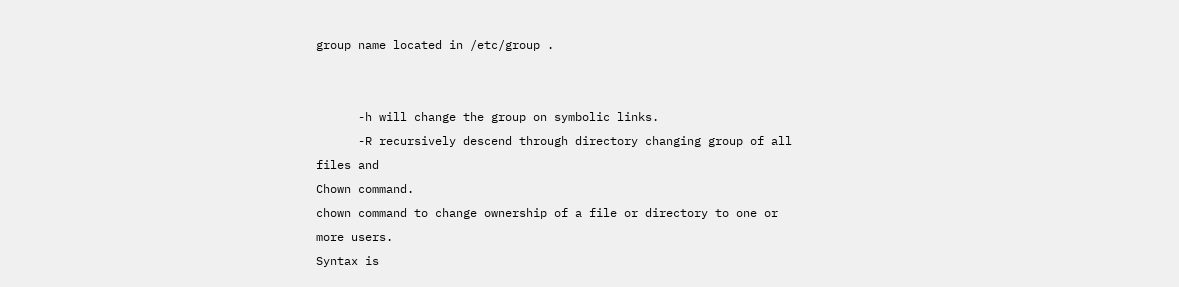group name located in /etc/group .


      -h will change the group on symbolic links.
      -R recursively descend through directory changing group of all files and
Chown command.
chown command to change ownership of a file or directory to one or more users.
Syntax is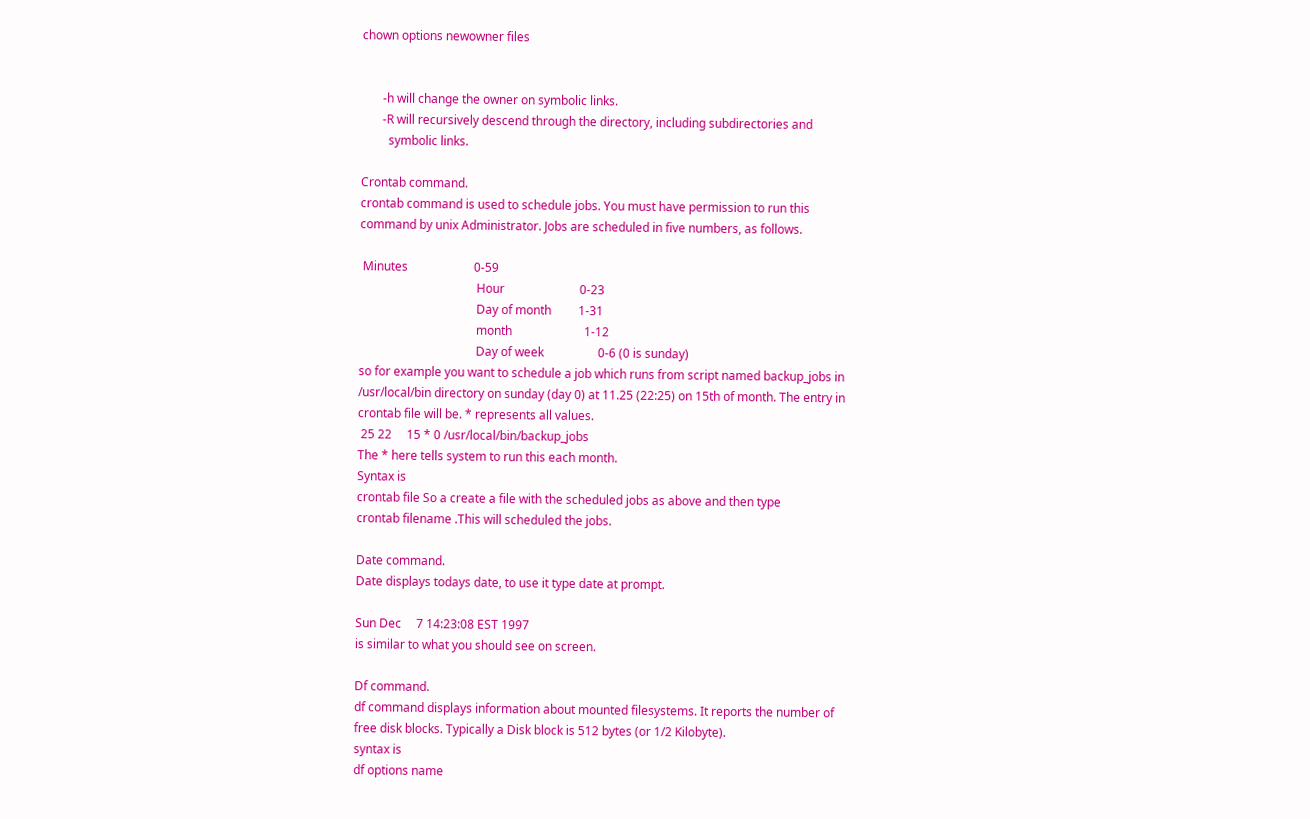chown options newowner files


       -h will change the owner on symbolic links.
       -R will recursively descend through the directory, including subdirectories and
         symbolic links.

Crontab command.
crontab command is used to schedule jobs. You must have permission to run this
command by unix Administrator. Jobs are scheduled in five numbers, as follows.

 Minutes                      0-59
                                       Hour                         0-23
                                       Day of month         1-31
                                       month                        1-12
                                       Day of week                  0-6 (0 is sunday)
so for example you want to schedule a job which runs from script named backup_jobs in
/usr/local/bin directory on sunday (day 0) at 11.25 (22:25) on 15th of month. The entry in
crontab file will be. * represents all values.
 25 22     15 * 0 /usr/local/bin/backup_jobs
The * here tells system to run this each month.
Syntax is
crontab file So a create a file with the scheduled jobs as above and then type
crontab filename .This will scheduled the jobs.

Date command.
Date displays todays date, to use it type date at prompt.

Sun Dec     7 14:23:08 EST 1997
is similar to what you should see on screen.

Df command.
df command displays information about mounted filesystems. It reports the number of
free disk blocks. Typically a Disk block is 512 bytes (or 1/2 Kilobyte).
syntax is
df options name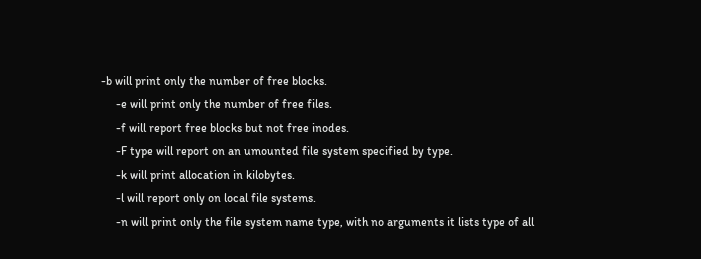-b will print only the number of free blocks.
     -e will print only the number of free files.
     -f will report free blocks but not free inodes.
     -F type will report on an umounted file system specified by type.
     -k will print allocation in kilobytes.
     -l will report only on local file systems.
     -n will print only the file system name type, with no arguments it lists type of all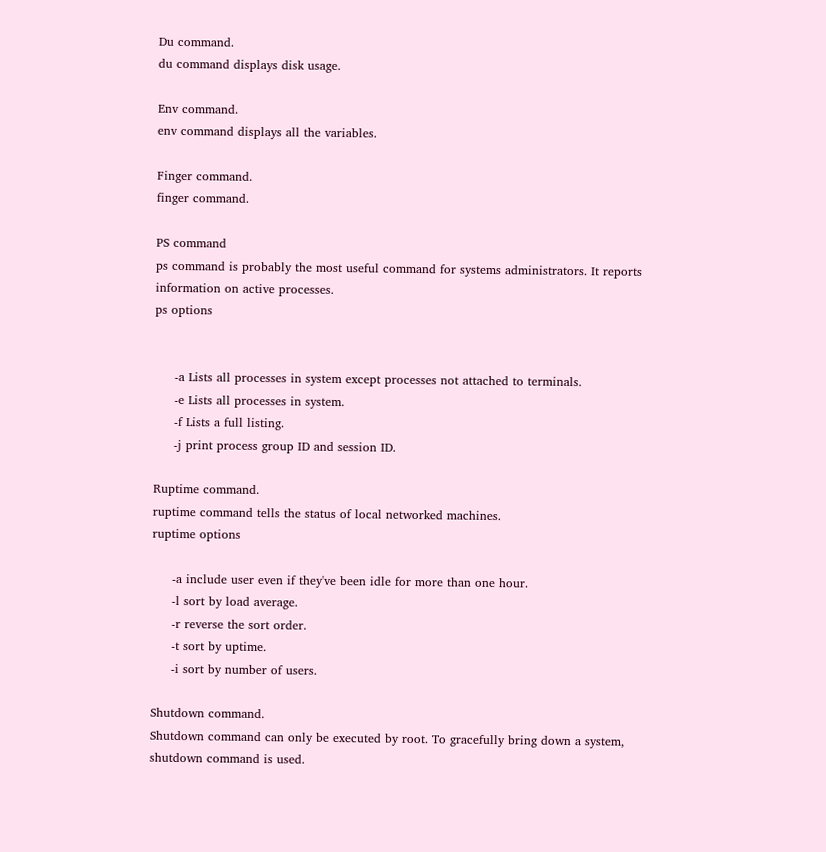Du command.
du command displays disk usage.

Env command.
env command displays all the variables.

Finger command.
finger command.

PS command
ps command is probably the most useful command for systems administrators. It reports
information on active processes.
ps options


     -a Lists all processes in system except processes not attached to terminals.
     -e Lists all processes in system.
     -f Lists a full listing.
     -j print process group ID and session ID.

Ruptime command.
ruptime command tells the status of local networked machines.
ruptime options

     -a include user even if they've been idle for more than one hour.
     -l sort by load average.
     -r reverse the sort order.
     -t sort by uptime.
     -i sort by number of users.

Shutdown command.
Shutdown command can only be executed by root. To gracefully bring down a system,
shutdown command is used.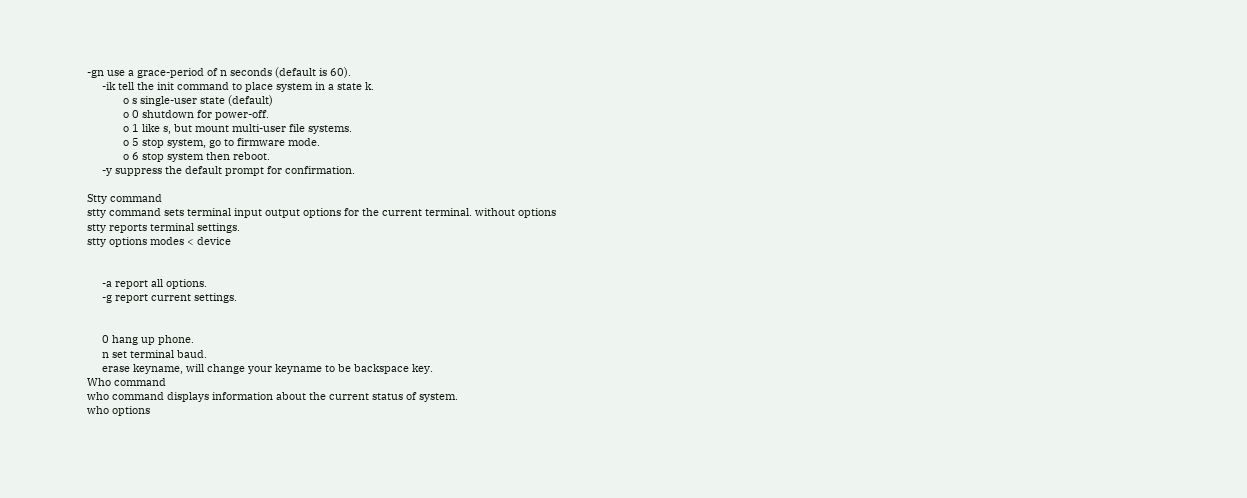-gn use a grace-period of n seconds (default is 60).
     -ik tell the init command to place system in a state k.
            o s single-user state (default)
            o 0 shutdown for power-off.
            o 1 like s, but mount multi-user file systems.
            o 5 stop system, go to firmware mode.
            o 6 stop system then reboot.
     -y suppress the default prompt for confirmation.

Stty command
stty command sets terminal input output options for the current terminal. without options
stty reports terminal settings.
stty options modes < device


     -a report all options.
     -g report current settings.


     0 hang up phone.
     n set terminal baud.
     erase keyname, will change your keyname to be backspace key.
Who command
who command displays information about the current status of system.
who options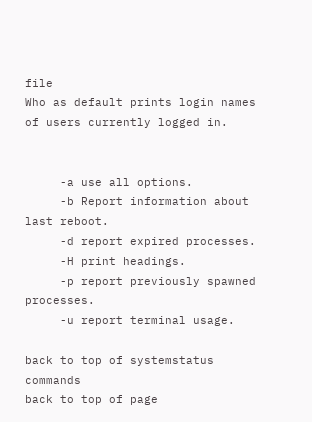file
Who as default prints login names of users currently logged in.


     -a use all options.
     -b Report information about last reboot.
     -d report expired processes.
     -H print headings.
     -p report previously spawned processes.
     -u report terminal usage.

back to top of systemstatus commands
back to top of page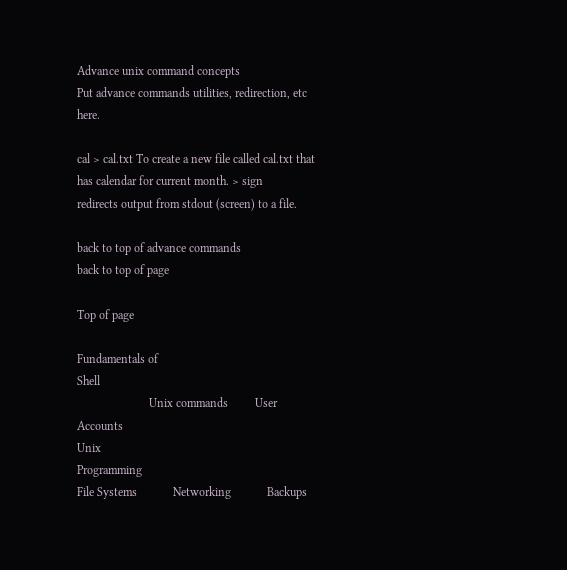Advance unix command concepts
Put advance commands utilities, redirection, etc here.

cal > cal.txt To create a new file called cal.txt that has calendar for current month. > sign
redirects output from stdout (screen) to a file.

back to top of advance commands
back to top of page

Top of page

Fundamentals of                                                          Shell
                        Unix commands         User Accounts
Unix                                                                     Programming
File Systems            Networking            Backups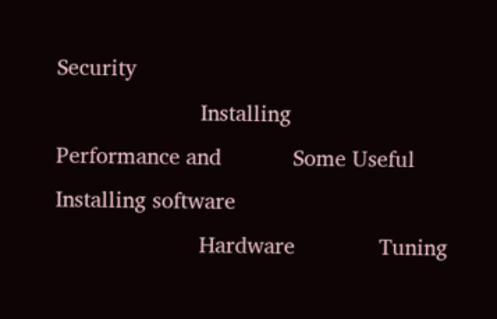Security
                        Installing            Performance and            Some Useful
Installing software
                        Hardware              Tuning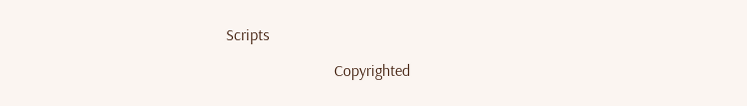Scripts

                           Copyrighted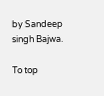by Sandeep singh Bajwa.

To top